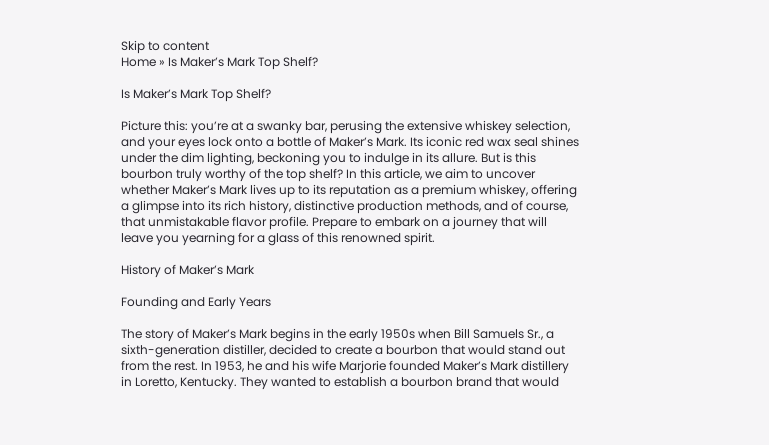Skip to content
Home » Is Maker’s Mark Top Shelf?

Is Maker’s Mark Top Shelf?

Picture this: you’re at a swanky bar, perusing the extensive whiskey selection, and your eyes lock onto a bottle of Maker’s Mark. Its iconic red wax seal shines under the dim lighting, beckoning you to indulge in its allure. But is this bourbon truly worthy of the top shelf? In this article, we aim to uncover whether Maker’s Mark lives up to its reputation as a premium whiskey, offering a glimpse into its rich history, distinctive production methods, and of course, that unmistakable flavor profile. Prepare to embark on a journey that will leave you yearning for a glass of this renowned spirit.

History of Maker’s Mark

Founding and Early Years

The story of Maker’s Mark begins in the early 1950s when Bill Samuels Sr., a sixth-generation distiller, decided to create a bourbon that would stand out from the rest. In 1953, he and his wife Marjorie founded Maker’s Mark distillery in Loretto, Kentucky. They wanted to establish a bourbon brand that would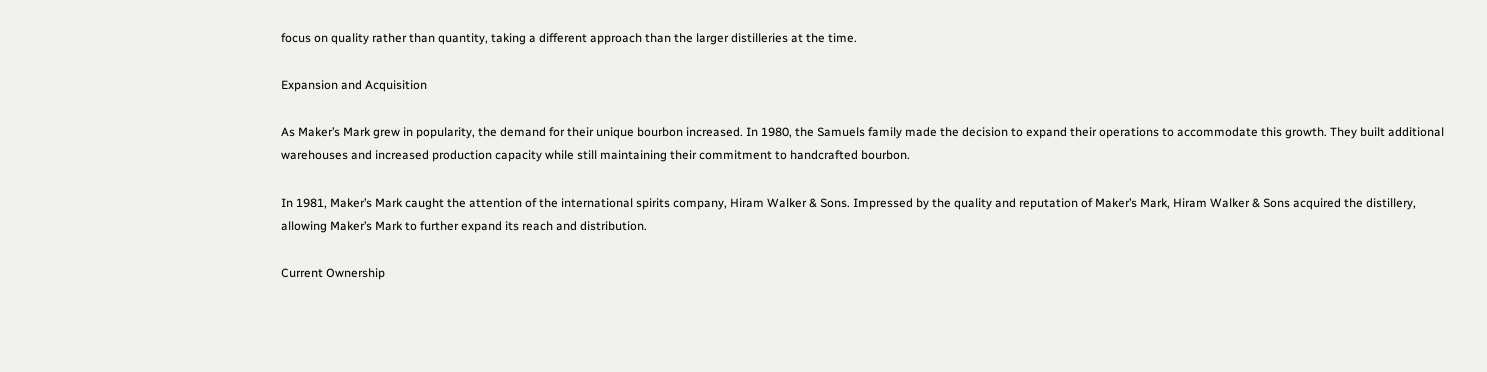focus on quality rather than quantity, taking a different approach than the larger distilleries at the time.

Expansion and Acquisition

As Maker’s Mark grew in popularity, the demand for their unique bourbon increased. In 1980, the Samuels family made the decision to expand their operations to accommodate this growth. They built additional warehouses and increased production capacity while still maintaining their commitment to handcrafted bourbon.

In 1981, Maker’s Mark caught the attention of the international spirits company, Hiram Walker & Sons. Impressed by the quality and reputation of Maker’s Mark, Hiram Walker & Sons acquired the distillery, allowing Maker’s Mark to further expand its reach and distribution.

Current Ownership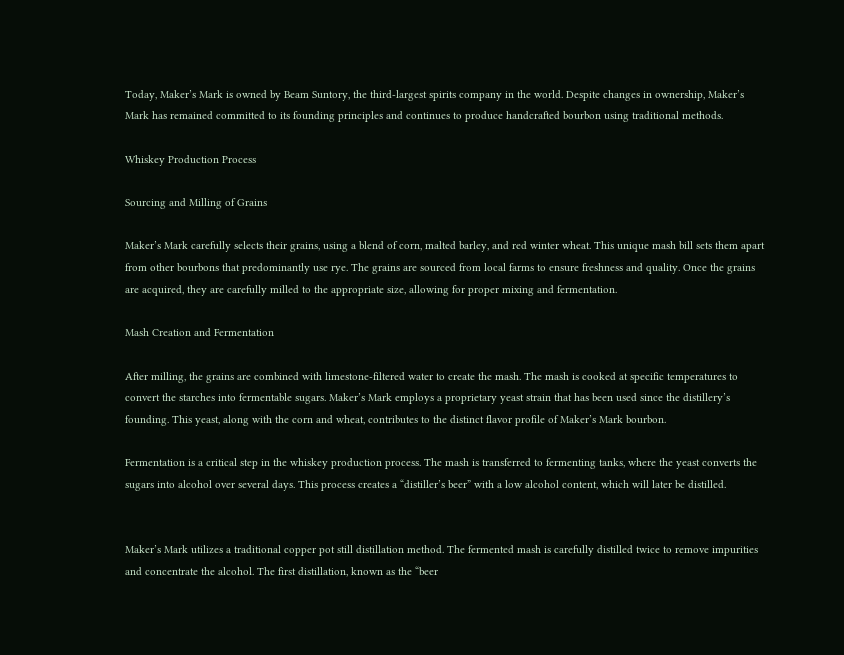Today, Maker’s Mark is owned by Beam Suntory, the third-largest spirits company in the world. Despite changes in ownership, Maker’s Mark has remained committed to its founding principles and continues to produce handcrafted bourbon using traditional methods.

Whiskey Production Process

Sourcing and Milling of Grains

Maker’s Mark carefully selects their grains, using a blend of corn, malted barley, and red winter wheat. This unique mash bill sets them apart from other bourbons that predominantly use rye. The grains are sourced from local farms to ensure freshness and quality. Once the grains are acquired, they are carefully milled to the appropriate size, allowing for proper mixing and fermentation.

Mash Creation and Fermentation

After milling, the grains are combined with limestone-filtered water to create the mash. The mash is cooked at specific temperatures to convert the starches into fermentable sugars. Maker’s Mark employs a proprietary yeast strain that has been used since the distillery’s founding. This yeast, along with the corn and wheat, contributes to the distinct flavor profile of Maker’s Mark bourbon.

Fermentation is a critical step in the whiskey production process. The mash is transferred to fermenting tanks, where the yeast converts the sugars into alcohol over several days. This process creates a “distiller’s beer” with a low alcohol content, which will later be distilled.


Maker’s Mark utilizes a traditional copper pot still distillation method. The fermented mash is carefully distilled twice to remove impurities and concentrate the alcohol. The first distillation, known as the “beer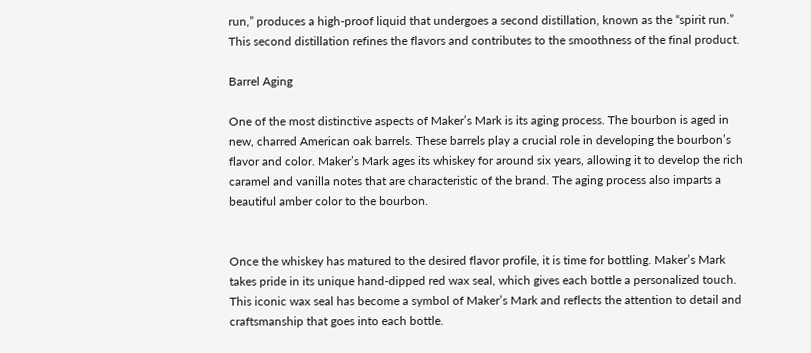run,” produces a high-proof liquid that undergoes a second distillation, known as the “spirit run.” This second distillation refines the flavors and contributes to the smoothness of the final product.

Barrel Aging

One of the most distinctive aspects of Maker’s Mark is its aging process. The bourbon is aged in new, charred American oak barrels. These barrels play a crucial role in developing the bourbon’s flavor and color. Maker’s Mark ages its whiskey for around six years, allowing it to develop the rich caramel and vanilla notes that are characteristic of the brand. The aging process also imparts a beautiful amber color to the bourbon.


Once the whiskey has matured to the desired flavor profile, it is time for bottling. Maker’s Mark takes pride in its unique hand-dipped red wax seal, which gives each bottle a personalized touch. This iconic wax seal has become a symbol of Maker’s Mark and reflects the attention to detail and craftsmanship that goes into each bottle.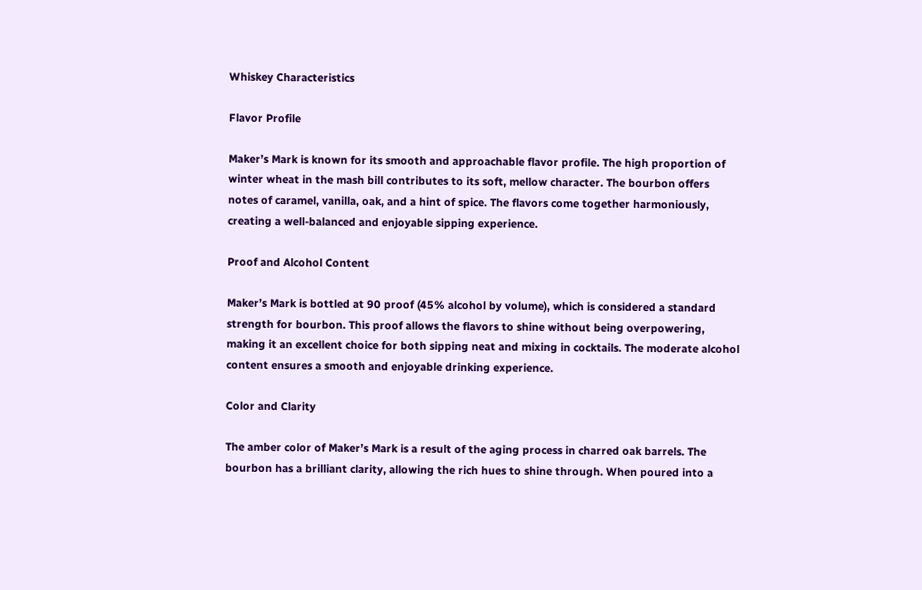Whiskey Characteristics

Flavor Profile

Maker’s Mark is known for its smooth and approachable flavor profile. The high proportion of winter wheat in the mash bill contributes to its soft, mellow character. The bourbon offers notes of caramel, vanilla, oak, and a hint of spice. The flavors come together harmoniously, creating a well-balanced and enjoyable sipping experience.

Proof and Alcohol Content

Maker’s Mark is bottled at 90 proof (45% alcohol by volume), which is considered a standard strength for bourbon. This proof allows the flavors to shine without being overpowering, making it an excellent choice for both sipping neat and mixing in cocktails. The moderate alcohol content ensures a smooth and enjoyable drinking experience.

Color and Clarity

The amber color of Maker’s Mark is a result of the aging process in charred oak barrels. The bourbon has a brilliant clarity, allowing the rich hues to shine through. When poured into a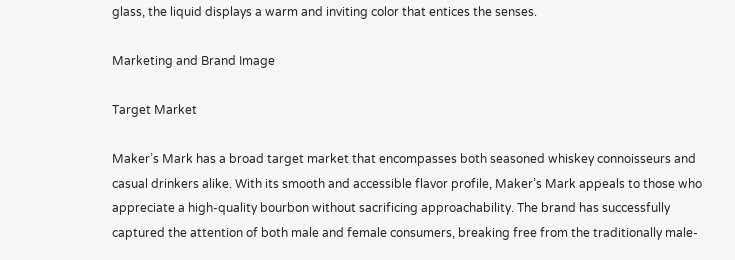glass, the liquid displays a warm and inviting color that entices the senses.

Marketing and Brand Image

Target Market

Maker’s Mark has a broad target market that encompasses both seasoned whiskey connoisseurs and casual drinkers alike. With its smooth and accessible flavor profile, Maker’s Mark appeals to those who appreciate a high-quality bourbon without sacrificing approachability. The brand has successfully captured the attention of both male and female consumers, breaking free from the traditionally male-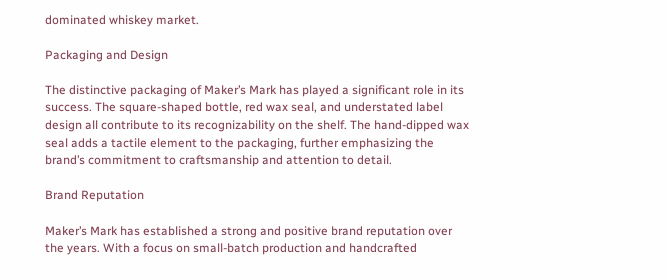dominated whiskey market.

Packaging and Design

The distinctive packaging of Maker’s Mark has played a significant role in its success. The square-shaped bottle, red wax seal, and understated label design all contribute to its recognizability on the shelf. The hand-dipped wax seal adds a tactile element to the packaging, further emphasizing the brand’s commitment to craftsmanship and attention to detail.

Brand Reputation

Maker’s Mark has established a strong and positive brand reputation over the years. With a focus on small-batch production and handcrafted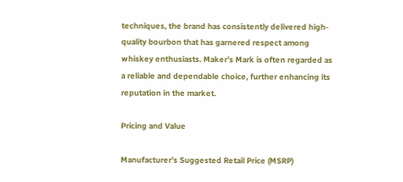techniques, the brand has consistently delivered high-quality bourbon that has garnered respect among whiskey enthusiasts. Maker’s Mark is often regarded as a reliable and dependable choice, further enhancing its reputation in the market.

Pricing and Value

Manufacturer’s Suggested Retail Price (MSRP)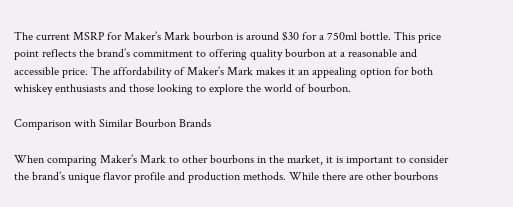The current MSRP for Maker’s Mark bourbon is around $30 for a 750ml bottle. This price point reflects the brand’s commitment to offering quality bourbon at a reasonable and accessible price. The affordability of Maker’s Mark makes it an appealing option for both whiskey enthusiasts and those looking to explore the world of bourbon.

Comparison with Similar Bourbon Brands

When comparing Maker’s Mark to other bourbons in the market, it is important to consider the brand’s unique flavor profile and production methods. While there are other bourbons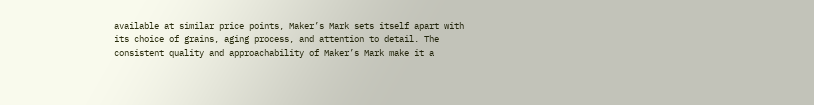available at similar price points, Maker’s Mark sets itself apart with its choice of grains, aging process, and attention to detail. The consistent quality and approachability of Maker’s Mark make it a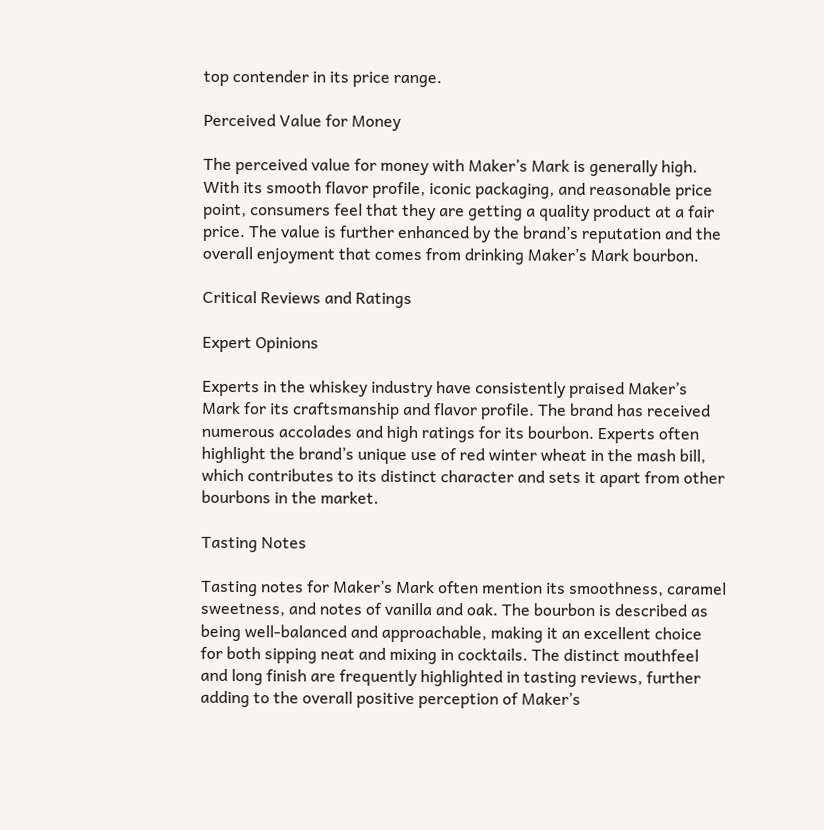top contender in its price range.

Perceived Value for Money

The perceived value for money with Maker’s Mark is generally high. With its smooth flavor profile, iconic packaging, and reasonable price point, consumers feel that they are getting a quality product at a fair price. The value is further enhanced by the brand’s reputation and the overall enjoyment that comes from drinking Maker’s Mark bourbon.

Critical Reviews and Ratings

Expert Opinions

Experts in the whiskey industry have consistently praised Maker’s Mark for its craftsmanship and flavor profile. The brand has received numerous accolades and high ratings for its bourbon. Experts often highlight the brand’s unique use of red winter wheat in the mash bill, which contributes to its distinct character and sets it apart from other bourbons in the market.

Tasting Notes

Tasting notes for Maker’s Mark often mention its smoothness, caramel sweetness, and notes of vanilla and oak. The bourbon is described as being well-balanced and approachable, making it an excellent choice for both sipping neat and mixing in cocktails. The distinct mouthfeel and long finish are frequently highlighted in tasting reviews, further adding to the overall positive perception of Maker’s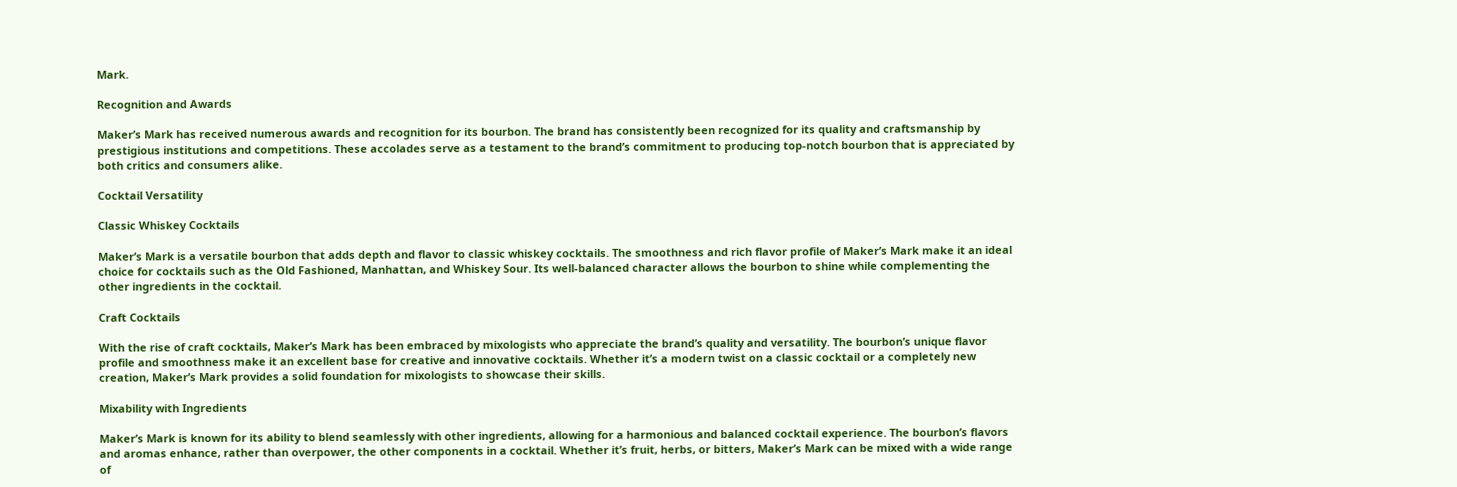Mark.

Recognition and Awards

Maker’s Mark has received numerous awards and recognition for its bourbon. The brand has consistently been recognized for its quality and craftsmanship by prestigious institutions and competitions. These accolades serve as a testament to the brand’s commitment to producing top-notch bourbon that is appreciated by both critics and consumers alike.

Cocktail Versatility

Classic Whiskey Cocktails

Maker’s Mark is a versatile bourbon that adds depth and flavor to classic whiskey cocktails. The smoothness and rich flavor profile of Maker’s Mark make it an ideal choice for cocktails such as the Old Fashioned, Manhattan, and Whiskey Sour. Its well-balanced character allows the bourbon to shine while complementing the other ingredients in the cocktail.

Craft Cocktails

With the rise of craft cocktails, Maker’s Mark has been embraced by mixologists who appreciate the brand’s quality and versatility. The bourbon’s unique flavor profile and smoothness make it an excellent base for creative and innovative cocktails. Whether it’s a modern twist on a classic cocktail or a completely new creation, Maker’s Mark provides a solid foundation for mixologists to showcase their skills.

Mixability with Ingredients

Maker’s Mark is known for its ability to blend seamlessly with other ingredients, allowing for a harmonious and balanced cocktail experience. The bourbon’s flavors and aromas enhance, rather than overpower, the other components in a cocktail. Whether it’s fruit, herbs, or bitters, Maker’s Mark can be mixed with a wide range of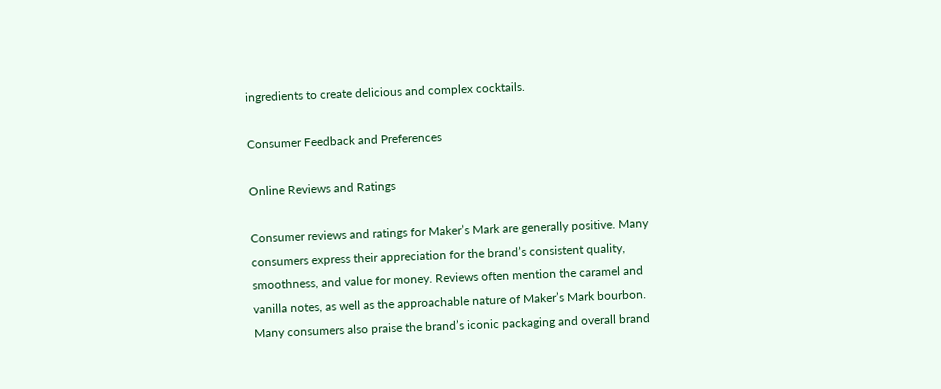ingredients to create delicious and complex cocktails.

Consumer Feedback and Preferences

Online Reviews and Ratings

Consumer reviews and ratings for Maker’s Mark are generally positive. Many consumers express their appreciation for the brand’s consistent quality, smoothness, and value for money. Reviews often mention the caramel and vanilla notes, as well as the approachable nature of Maker’s Mark bourbon. Many consumers also praise the brand’s iconic packaging and overall brand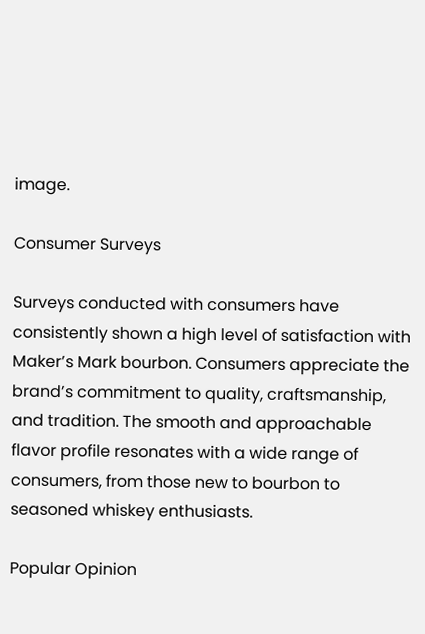image.

Consumer Surveys

Surveys conducted with consumers have consistently shown a high level of satisfaction with Maker’s Mark bourbon. Consumers appreciate the brand’s commitment to quality, craftsmanship, and tradition. The smooth and approachable flavor profile resonates with a wide range of consumers, from those new to bourbon to seasoned whiskey enthusiasts.

Popular Opinion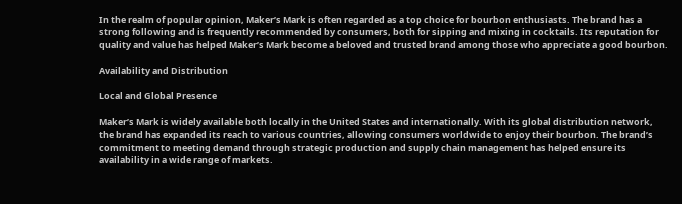In the realm of popular opinion, Maker’s Mark is often regarded as a top choice for bourbon enthusiasts. The brand has a strong following and is frequently recommended by consumers, both for sipping and mixing in cocktails. Its reputation for quality and value has helped Maker’s Mark become a beloved and trusted brand among those who appreciate a good bourbon.

Availability and Distribution

Local and Global Presence

Maker’s Mark is widely available both locally in the United States and internationally. With its global distribution network, the brand has expanded its reach to various countries, allowing consumers worldwide to enjoy their bourbon. The brand’s commitment to meeting demand through strategic production and supply chain management has helped ensure its availability in a wide range of markets.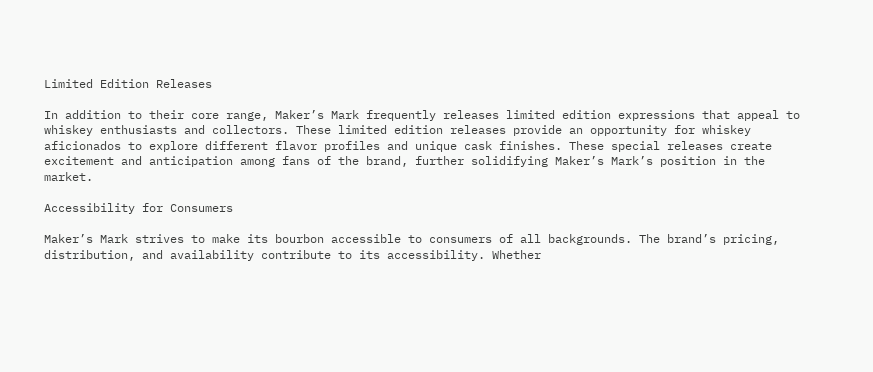Limited Edition Releases

In addition to their core range, Maker’s Mark frequently releases limited edition expressions that appeal to whiskey enthusiasts and collectors. These limited edition releases provide an opportunity for whiskey aficionados to explore different flavor profiles and unique cask finishes. These special releases create excitement and anticipation among fans of the brand, further solidifying Maker’s Mark’s position in the market.

Accessibility for Consumers

Maker’s Mark strives to make its bourbon accessible to consumers of all backgrounds. The brand’s pricing, distribution, and availability contribute to its accessibility. Whether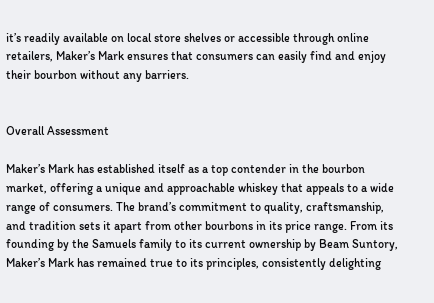it’s readily available on local store shelves or accessible through online retailers, Maker’s Mark ensures that consumers can easily find and enjoy their bourbon without any barriers.


Overall Assessment

Maker’s Mark has established itself as a top contender in the bourbon market, offering a unique and approachable whiskey that appeals to a wide range of consumers. The brand’s commitment to quality, craftsmanship, and tradition sets it apart from other bourbons in its price range. From its founding by the Samuels family to its current ownership by Beam Suntory, Maker’s Mark has remained true to its principles, consistently delighting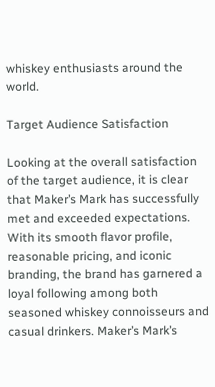whiskey enthusiasts around the world.

Target Audience Satisfaction

Looking at the overall satisfaction of the target audience, it is clear that Maker’s Mark has successfully met and exceeded expectations. With its smooth flavor profile, reasonable pricing, and iconic branding, the brand has garnered a loyal following among both seasoned whiskey connoisseurs and casual drinkers. Maker’s Mark’s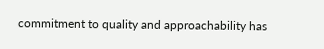commitment to quality and approachability has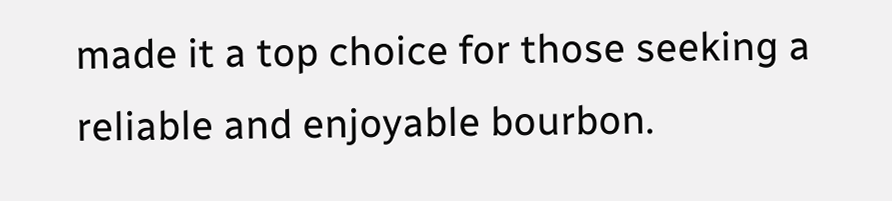made it a top choice for those seeking a reliable and enjoyable bourbon.